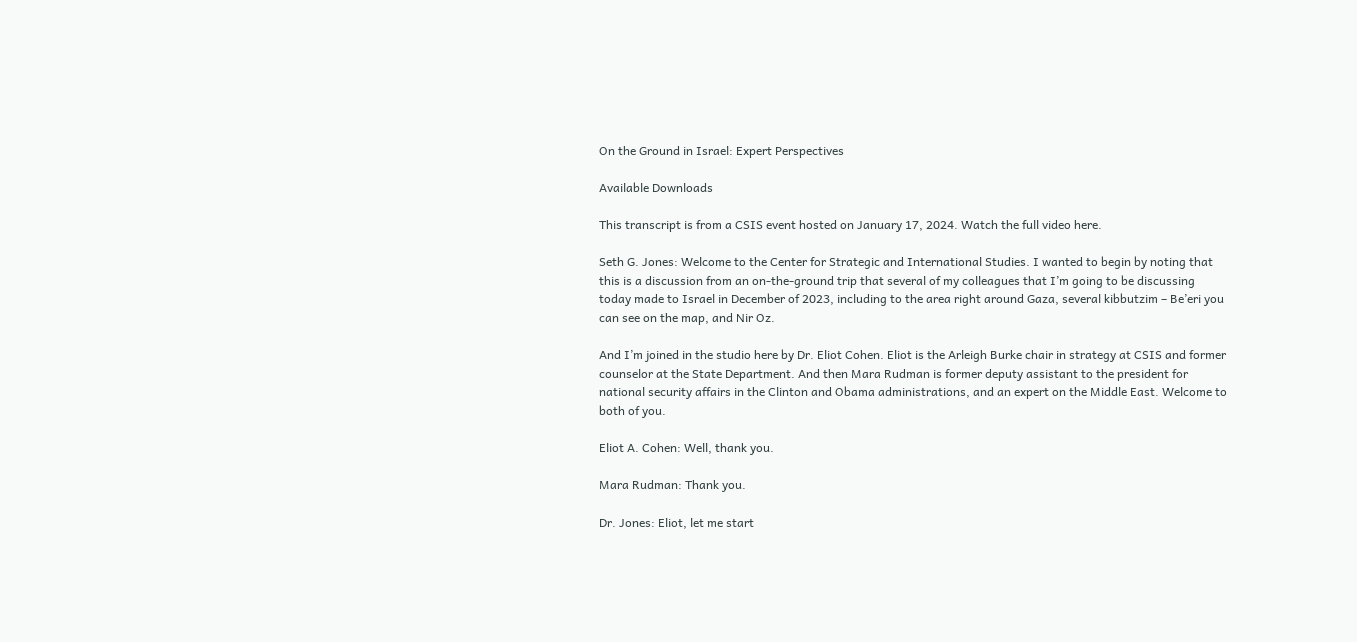On the Ground in Israel: Expert Perspectives

Available Downloads

This transcript is from a CSIS event hosted on January 17, 2024. Watch the full video here.

Seth G. Jones: Welcome to the Center for Strategic and International Studies. I wanted to begin by noting that this is a discussion from an on-the-ground trip that several of my colleagues that I’m going to be discussing today made to Israel in December of 2023, including to the area right around Gaza, several kibbutzim – Be’eri you can see on the map, and Nir Oz.

And I’m joined in the studio here by Dr. Eliot Cohen. Eliot is the Arleigh Burke chair in strategy at CSIS and former counselor at the State Department. And then Mara Rudman is former deputy assistant to the president for national security affairs in the Clinton and Obama administrations, and an expert on the Middle East. Welcome to both of you.

Eliot A. Cohen: Well, thank you.

Mara Rudman: Thank you.

Dr. Jones: Eliot, let me start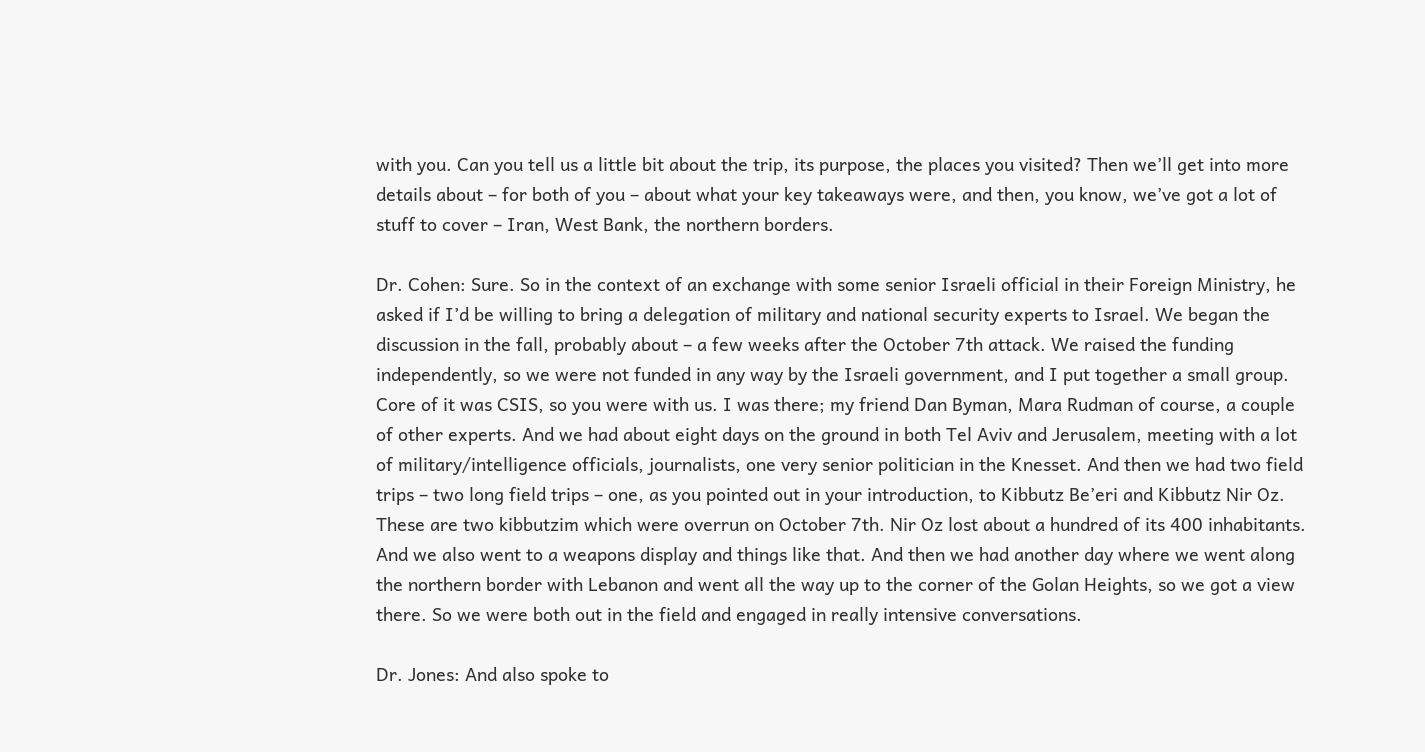with you. Can you tell us a little bit about the trip, its purpose, the places you visited? Then we’ll get into more details about – for both of you – about what your key takeaways were, and then, you know, we’ve got a lot of stuff to cover – Iran, West Bank, the northern borders.

Dr. Cohen: Sure. So in the context of an exchange with some senior Israeli official in their Foreign Ministry, he asked if I’d be willing to bring a delegation of military and national security experts to Israel. We began the discussion in the fall, probably about – a few weeks after the October 7th attack. We raised the funding independently, so we were not funded in any way by the Israeli government, and I put together a small group. Core of it was CSIS, so you were with us. I was there; my friend Dan Byman, Mara Rudman of course, a couple of other experts. And we had about eight days on the ground in both Tel Aviv and Jerusalem, meeting with a lot of military/intelligence officials, journalists, one very senior politician in the Knesset. And then we had two field trips – two long field trips – one, as you pointed out in your introduction, to Kibbutz Be’eri and Kibbutz Nir Oz. These are two kibbutzim which were overrun on October 7th. Nir Oz lost about a hundred of its 400 inhabitants. And we also went to a weapons display and things like that. And then we had another day where we went along the northern border with Lebanon and went all the way up to the corner of the Golan Heights, so we got a view there. So we were both out in the field and engaged in really intensive conversations.

Dr. Jones: And also spoke to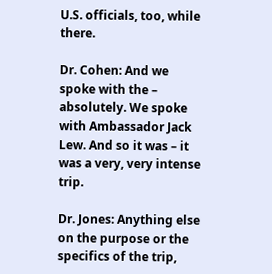U.S. officials, too, while there.

Dr. Cohen: And we spoke with the – absolutely. We spoke with Ambassador Jack Lew. And so it was – it was a very, very intense trip.

Dr. Jones: Anything else on the purpose or the specifics of the trip,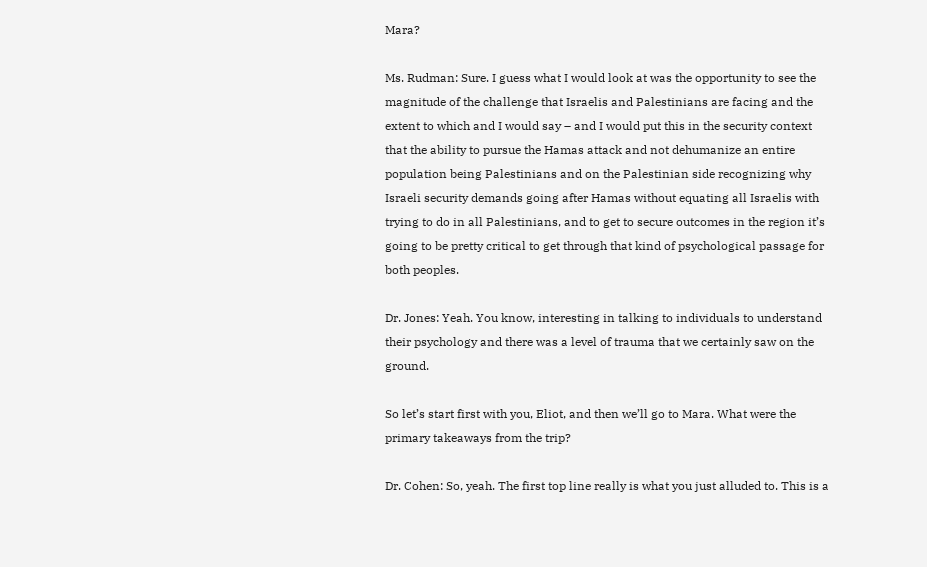Mara?

Ms. Rudman: Sure. I guess what I would look at was the opportunity to see the magnitude of the challenge that Israelis and Palestinians are facing and the extent to which and I would say – and I would put this in the security context that the ability to pursue the Hamas attack and not dehumanize an entire population being Palestinians and on the Palestinian side recognizing why Israeli security demands going after Hamas without equating all Israelis with trying to do in all Palestinians, and to get to secure outcomes in the region it’s going to be pretty critical to get through that kind of psychological passage for both peoples.

Dr. Jones: Yeah. You know, interesting in talking to individuals to understand their psychology and there was a level of trauma that we certainly saw on the ground.

So let’s start first with you, Eliot, and then we’ll go to Mara. What were the primary takeaways from the trip?

Dr. Cohen: So, yeah. The first top line really is what you just alluded to. This is a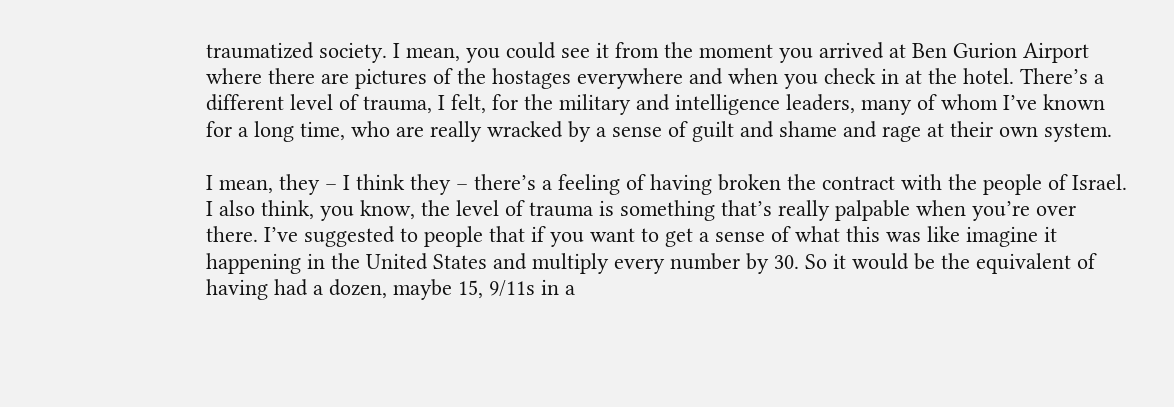traumatized society. I mean, you could see it from the moment you arrived at Ben Gurion Airport where there are pictures of the hostages everywhere and when you check in at the hotel. There’s a different level of trauma, I felt, for the military and intelligence leaders, many of whom I’ve known for a long time, who are really wracked by a sense of guilt and shame and rage at their own system.

I mean, they – I think they – there’s a feeling of having broken the contract with the people of Israel. I also think, you know, the level of trauma is something that’s really palpable when you’re over there. I’ve suggested to people that if you want to get a sense of what this was like imagine it happening in the United States and multiply every number by 30. So it would be the equivalent of having had a dozen, maybe 15, 9/11s in a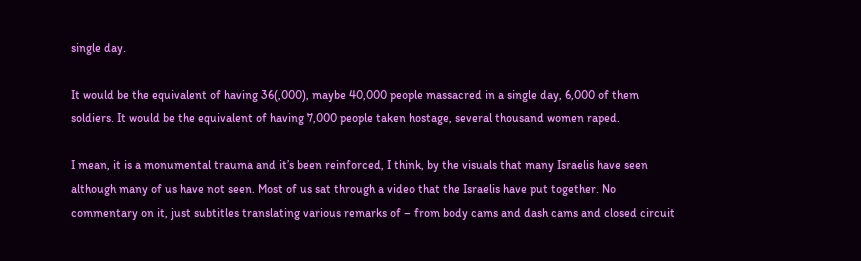single day.

It would be the equivalent of having 36(,000), maybe 40,000 people massacred in a single day, 6,000 of them soldiers. It would be the equivalent of having 7,000 people taken hostage, several thousand women raped.

I mean, it is a monumental trauma and it’s been reinforced, I think, by the visuals that many Israelis have seen although many of us have not seen. Most of us sat through a video that the Israelis have put together. No commentary on it, just subtitles translating various remarks of – from body cams and dash cams and closed circuit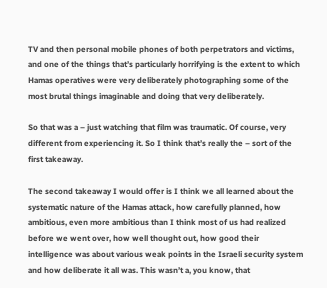TV and then personal mobile phones of both perpetrators and victims, and one of the things that’s particularly horrifying is the extent to which Hamas operatives were very deliberately photographing some of the most brutal things imaginable and doing that very deliberately.

So that was a – just watching that film was traumatic. Of course, very different from experiencing it. So I think that’s really the – sort of the first takeaway.

The second takeaway I would offer is I think we all learned about the systematic nature of the Hamas attack, how carefully planned, how ambitious, even more ambitious than I think most of us had realized before we went over, how well thought out, how good their intelligence was about various weak points in the Israeli security system and how deliberate it all was. This wasn’t a, you know, that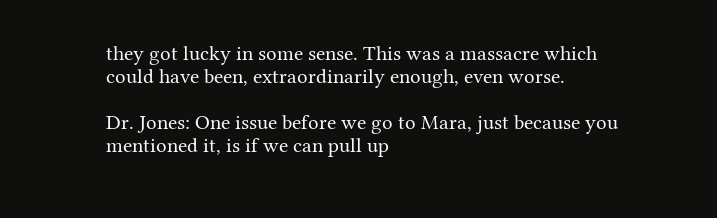they got lucky in some sense. This was a massacre which could have been, extraordinarily enough, even worse.

Dr. Jones: One issue before we go to Mara, just because you mentioned it, is if we can pull up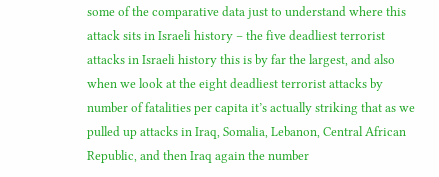some of the comparative data just to understand where this attack sits in Israeli history – the five deadliest terrorist attacks in Israeli history this is by far the largest, and also when we look at the eight deadliest terrorist attacks by number of fatalities per capita it’s actually striking that as we pulled up attacks in Iraq, Somalia, Lebanon, Central African Republic, and then Iraq again the number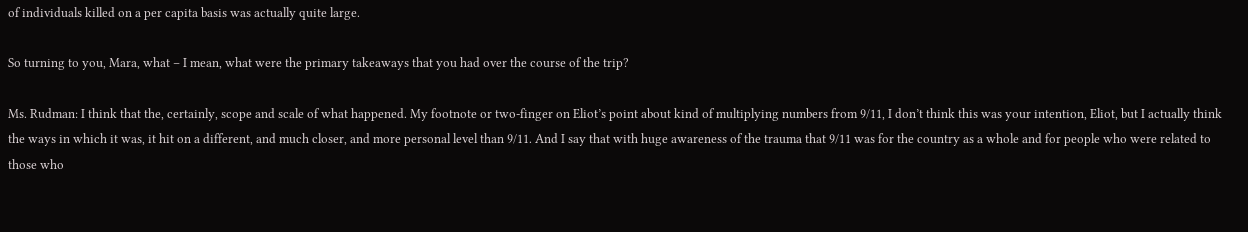of individuals killed on a per capita basis was actually quite large.

So turning to you, Mara, what – I mean, what were the primary takeaways that you had over the course of the trip?

Ms. Rudman: I think that the, certainly, scope and scale of what happened. My footnote or two-finger on Eliot’s point about kind of multiplying numbers from 9/11, I don’t think this was your intention, Eliot, but I actually think the ways in which it was, it hit on a different, and much closer, and more personal level than 9/11. And I say that with huge awareness of the trauma that 9/11 was for the country as a whole and for people who were related to those who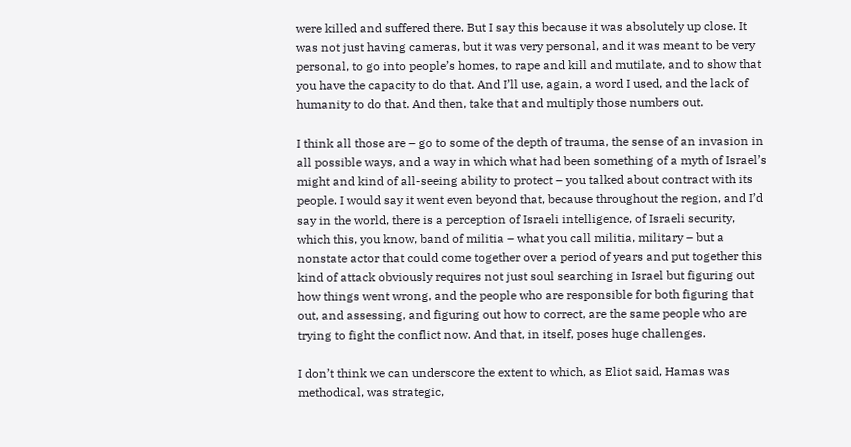were killed and suffered there. But I say this because it was absolutely up close. It was not just having cameras, but it was very personal, and it was meant to be very personal, to go into people’s homes, to rape and kill and mutilate, and to show that you have the capacity to do that. And I’ll use, again, a word I used, and the lack of humanity to do that. And then, take that and multiply those numbers out.

I think all those are – go to some of the depth of trauma, the sense of an invasion in all possible ways, and a way in which what had been something of a myth of Israel’s might and kind of all-seeing ability to protect – you talked about contract with its people. I would say it went even beyond that, because throughout the region, and I’d say in the world, there is a perception of Israeli intelligence, of Israeli security, which this, you know, band of militia – what you call militia, military – but a nonstate actor that could come together over a period of years and put together this kind of attack obviously requires not just soul searching in Israel but figuring out how things went wrong, and the people who are responsible for both figuring that out, and assessing, and figuring out how to correct, are the same people who are trying to fight the conflict now. And that, in itself, poses huge challenges.

I don’t think we can underscore the extent to which, as Eliot said, Hamas was methodical, was strategic,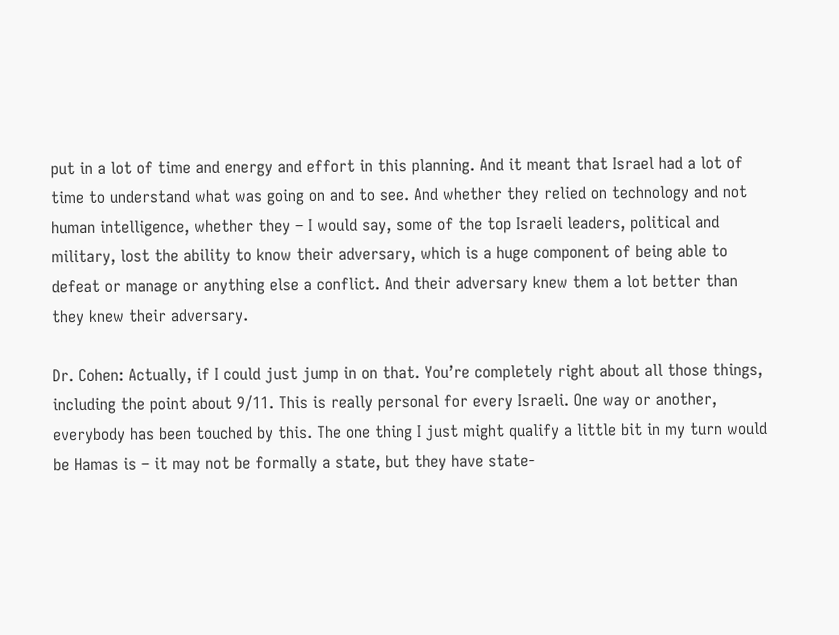put in a lot of time and energy and effort in this planning. And it meant that Israel had a lot of time to understand what was going on and to see. And whether they relied on technology and not human intelligence, whether they – I would say, some of the top Israeli leaders, political and military, lost the ability to know their adversary, which is a huge component of being able to defeat or manage or anything else a conflict. And their adversary knew them a lot better than they knew their adversary.

Dr. Cohen: Actually, if I could just jump in on that. You’re completely right about all those things, including the point about 9/11. This is really personal for every Israeli. One way or another, everybody has been touched by this. The one thing I just might qualify a little bit in my turn would be Hamas is – it may not be formally a state, but they have state-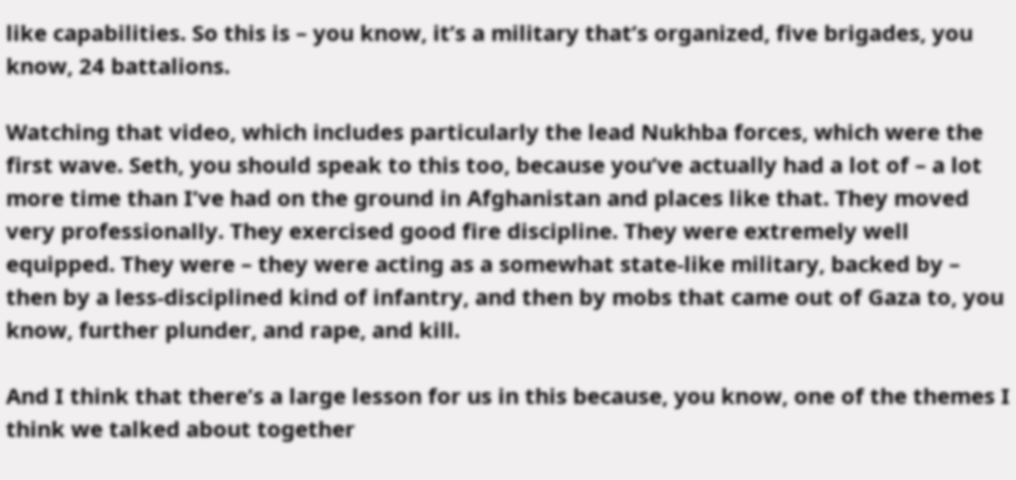like capabilities. So this is – you know, it’s a military that’s organized, five brigades, you know, 24 battalions.

Watching that video, which includes particularly the lead Nukhba forces, which were the first wave. Seth, you should speak to this too, because you’ve actually had a lot of – a lot more time than I’ve had on the ground in Afghanistan and places like that. They moved very professionally. They exercised good fire discipline. They were extremely well equipped. They were – they were acting as a somewhat state-like military, backed by – then by a less-disciplined kind of infantry, and then by mobs that came out of Gaza to, you know, further plunder, and rape, and kill.

And I think that there’s a large lesson for us in this because, you know, one of the themes I think we talked about together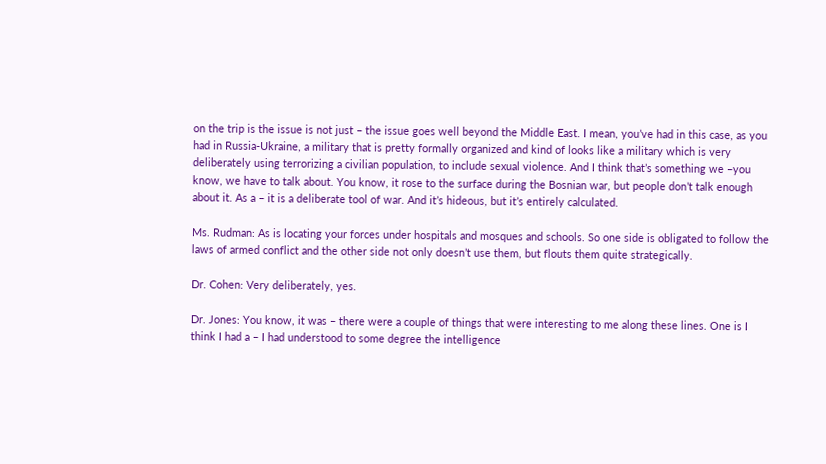on the trip is the issue is not just – the issue goes well beyond the Middle East. I mean, you’ve had in this case, as you had in Russia-Ukraine, a military that is pretty formally organized and kind of looks like a military which is very deliberately using terrorizing a civilian population, to include sexual violence. And I think that’s something we –you know, we have to talk about. You know, it rose to the surface during the Bosnian war, but people don’t talk enough about it. As a – it is a deliberate tool of war. And it’s hideous, but it’s entirely calculated.

Ms. Rudman: As is locating your forces under hospitals and mosques and schools. So one side is obligated to follow the laws of armed conflict and the other side not only doesn’t use them, but flouts them quite strategically.

Dr. Cohen: Very deliberately, yes.

Dr. Jones: You know, it was – there were a couple of things that were interesting to me along these lines. One is I think I had a – I had understood to some degree the intelligence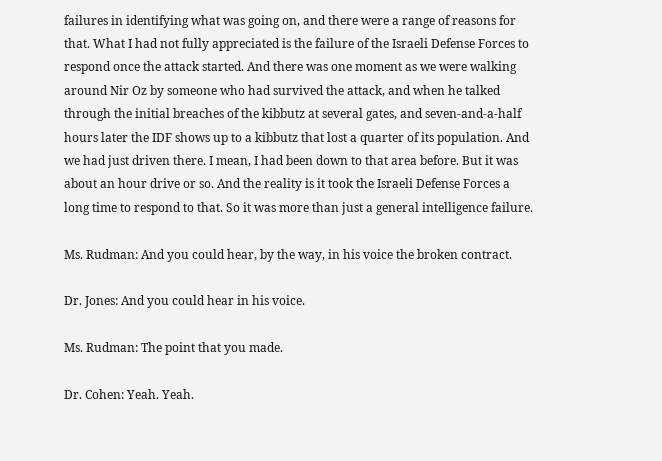failures in identifying what was going on, and there were a range of reasons for that. What I had not fully appreciated is the failure of the Israeli Defense Forces to respond once the attack started. And there was one moment as we were walking around Nir Oz by someone who had survived the attack, and when he talked through the initial breaches of the kibbutz at several gates, and seven-and-a-half hours later the IDF shows up to a kibbutz that lost a quarter of its population. And we had just driven there. I mean, I had been down to that area before. But it was about an hour drive or so. And the reality is it took the Israeli Defense Forces a long time to respond to that. So it was more than just a general intelligence failure.

Ms. Rudman: And you could hear, by the way, in his voice the broken contract.

Dr. Jones: And you could hear in his voice.

Ms. Rudman: The point that you made.

Dr. Cohen: Yeah. Yeah.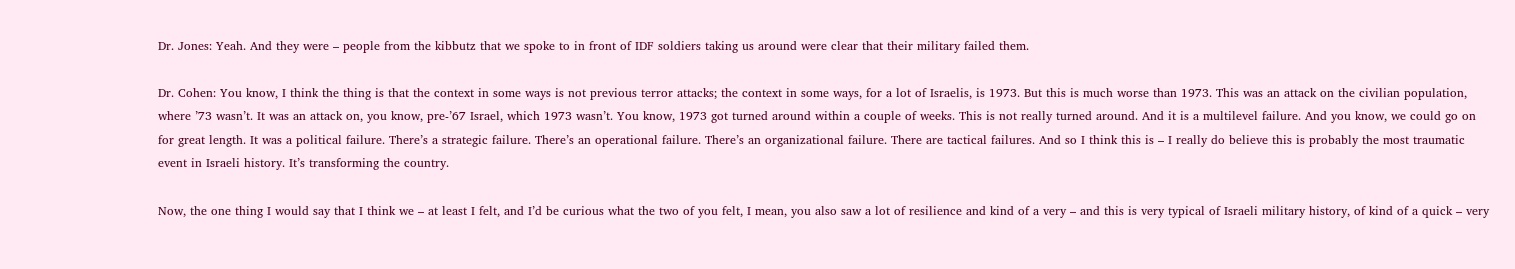Dr. Jones: Yeah. And they were – people from the kibbutz that we spoke to in front of IDF soldiers taking us around were clear that their military failed them.

Dr. Cohen: You know, I think the thing is that the context in some ways is not previous terror attacks; the context in some ways, for a lot of Israelis, is 1973. But this is much worse than 1973. This was an attack on the civilian population, where ’73 wasn’t. It was an attack on, you know, pre-’67 Israel, which 1973 wasn’t. You know, 1973 got turned around within a couple of weeks. This is not really turned around. And it is a multilevel failure. And you know, we could go on for great length. It was a political failure. There’s a strategic failure. There’s an operational failure. There’s an organizational failure. There are tactical failures. And so I think this is – I really do believe this is probably the most traumatic event in Israeli history. It’s transforming the country.

Now, the one thing I would say that I think we – at least I felt, and I’d be curious what the two of you felt, I mean, you also saw a lot of resilience and kind of a very – and this is very typical of Israeli military history, of kind of a quick – very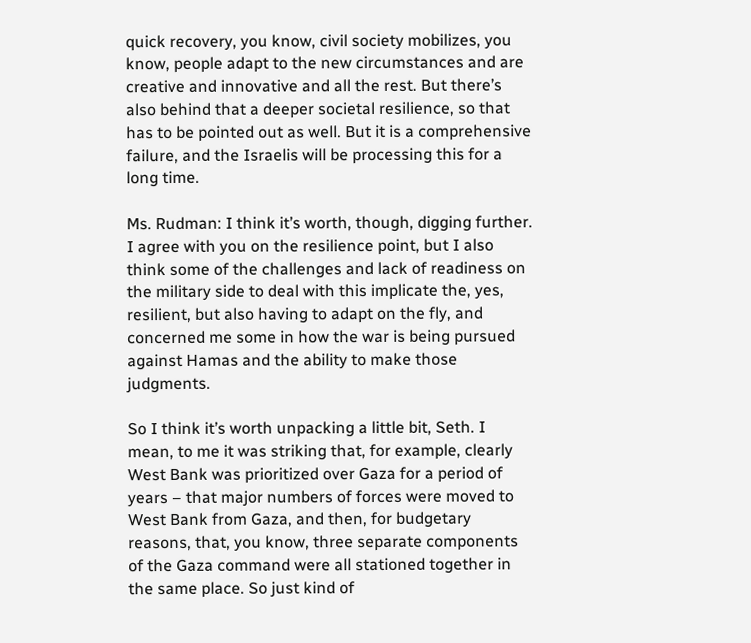quick recovery, you know, civil society mobilizes, you know, people adapt to the new circumstances and are creative and innovative and all the rest. But there’s also behind that a deeper societal resilience, so that has to be pointed out as well. But it is a comprehensive failure, and the Israelis will be processing this for a long time.

Ms. Rudman: I think it’s worth, though, digging further. I agree with you on the resilience point, but I also think some of the challenges and lack of readiness on the military side to deal with this implicate the, yes, resilient, but also having to adapt on the fly, and concerned me some in how the war is being pursued against Hamas and the ability to make those judgments.

So I think it’s worth unpacking a little bit, Seth. I mean, to me it was striking that, for example, clearly West Bank was prioritized over Gaza for a period of years – that major numbers of forces were moved to West Bank from Gaza, and then, for budgetary reasons, that, you know, three separate components of the Gaza command were all stationed together in the same place. So just kind of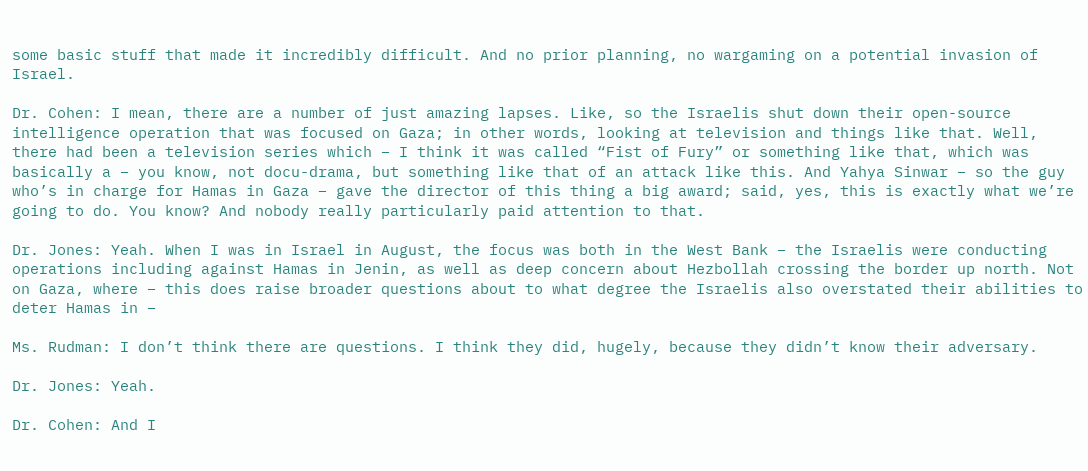some basic stuff that made it incredibly difficult. And no prior planning, no wargaming on a potential invasion of Israel.

Dr. Cohen: I mean, there are a number of just amazing lapses. Like, so the Israelis shut down their open-source intelligence operation that was focused on Gaza; in other words, looking at television and things like that. Well, there had been a television series which – I think it was called “Fist of Fury” or something like that, which was basically a – you know, not docu-drama, but something like that of an attack like this. And Yahya Sinwar – so the guy who’s in charge for Hamas in Gaza – gave the director of this thing a big award; said, yes, this is exactly what we’re going to do. You know? And nobody really particularly paid attention to that.

Dr. Jones: Yeah. When I was in Israel in August, the focus was both in the West Bank – the Israelis were conducting operations including against Hamas in Jenin, as well as deep concern about Hezbollah crossing the border up north. Not on Gaza, where – this does raise broader questions about to what degree the Israelis also overstated their abilities to deter Hamas in –

Ms. Rudman: I don’t think there are questions. I think they did, hugely, because they didn’t know their adversary.

Dr. Jones: Yeah.

Dr. Cohen: And I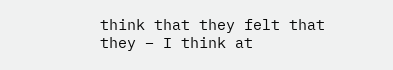think that they felt that they – I think at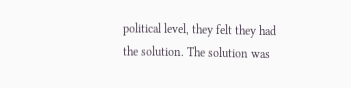political level, they felt they had the solution. The solution was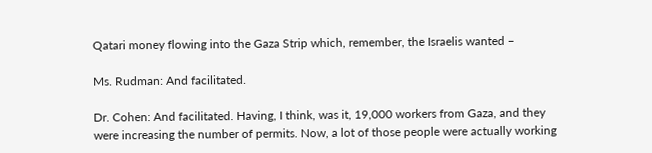Qatari money flowing into the Gaza Strip which, remember, the Israelis wanted –

Ms. Rudman: And facilitated.

Dr. Cohen: And facilitated. Having, I think, was it, 19,000 workers from Gaza, and they were increasing the number of permits. Now, a lot of those people were actually working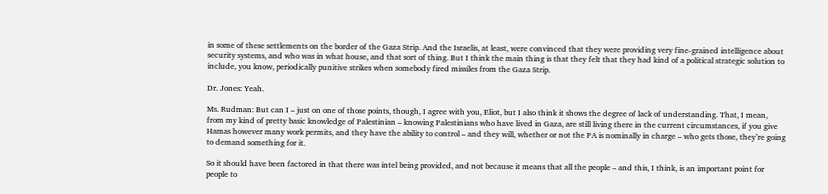in some of these settlements on the border of the Gaza Strip. And the Israelis, at least, were convinced that they were providing very fine-grained intelligence about security systems, and who was in what house, and that sort of thing. But I think the main thing is that they felt that they had kind of a political strategic solution to include, you know, periodically punitive strikes when somebody fired missiles from the Gaza Strip.

Dr. Jones: Yeah.

Ms. Rudman: But can I – just on one of those points, though, I agree with you, Eliot, but I also think it shows the degree of lack of understanding. That, I mean, from my kind of pretty basic knowledge of Palestinian – knowing Palestinians who have lived in Gaza, are still living there in the current circumstances, if you give Hamas however many work permits, and they have the ability to control – and they will, whether or not the PA is nominally in charge – who gets those, they’re going to demand something for it.

So it should have been factored in that there was intel being provided, and not because it means that all the people – and this, I think, is an important point for people to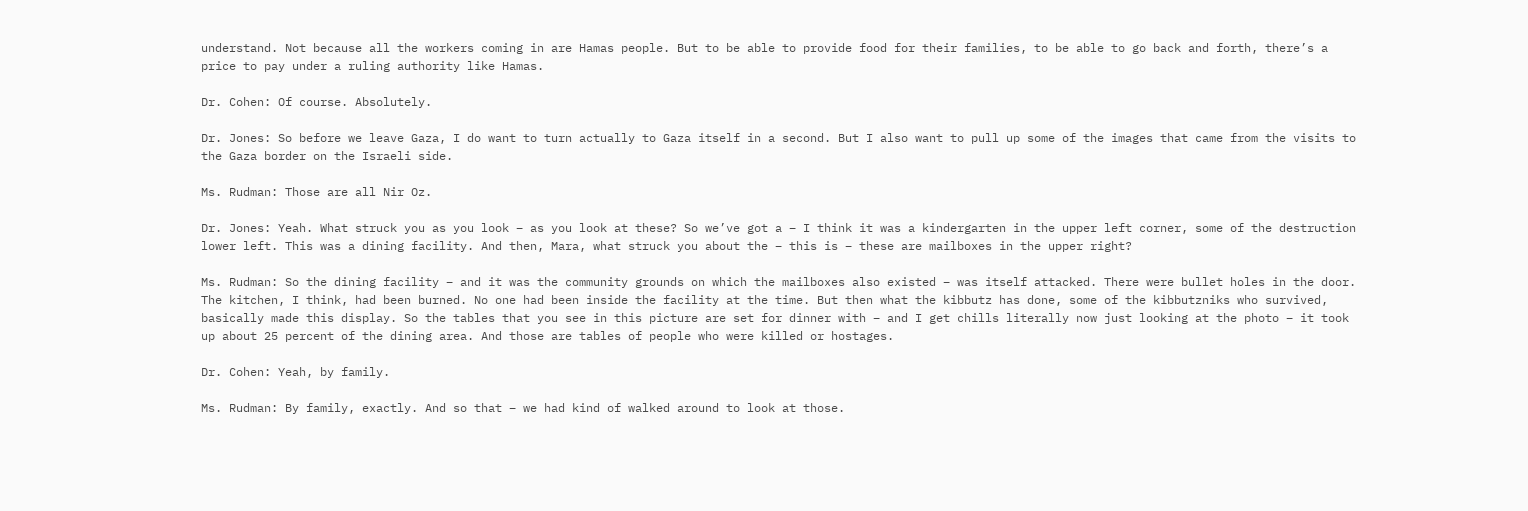understand. Not because all the workers coming in are Hamas people. But to be able to provide food for their families, to be able to go back and forth, there’s a price to pay under a ruling authority like Hamas.

Dr. Cohen: Of course. Absolutely.

Dr. Jones: So before we leave Gaza, I do want to turn actually to Gaza itself in a second. But I also want to pull up some of the images that came from the visits to the Gaza border on the Israeli side.

Ms. Rudman: Those are all Nir Oz.

Dr. Jones: Yeah. What struck you as you look – as you look at these? So we’ve got a – I think it was a kindergarten in the upper left corner, some of the destruction lower left. This was a dining facility. And then, Mara, what struck you about the – this is – these are mailboxes in the upper right?

Ms. Rudman: So the dining facility – and it was the community grounds on which the mailboxes also existed – was itself attacked. There were bullet holes in the door. The kitchen, I think, had been burned. No one had been inside the facility at the time. But then what the kibbutz has done, some of the kibbutzniks who survived, basically made this display. So the tables that you see in this picture are set for dinner with – and I get chills literally now just looking at the photo – it took up about 25 percent of the dining area. And those are tables of people who were killed or hostages.

Dr. Cohen: Yeah, by family.

Ms. Rudman: By family, exactly. And so that – we had kind of walked around to look at those.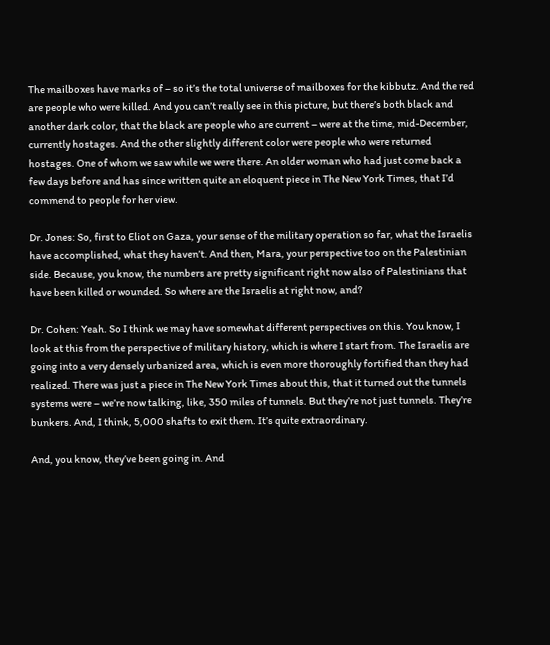The mailboxes have marks of – so it’s the total universe of mailboxes for the kibbutz. And the red are people who were killed. And you can’t really see in this picture, but there’s both black and another dark color, that the black are people who are current – were at the time, mid-December, currently hostages. And the other slightly different color were people who were returned hostages. One of whom we saw while we were there. An older woman who had just come back a few days before and has since written quite an eloquent piece in The New York Times, that I’d commend to people for her view.

Dr. Jones: So, first to Eliot on Gaza, your sense of the military operation so far, what the Israelis have accomplished, what they haven’t. And then, Mara, your perspective too on the Palestinian side. Because, you know, the numbers are pretty significant right now also of Palestinians that have been killed or wounded. So where are the Israelis at right now, and?

Dr. Cohen: Yeah. So I think we may have somewhat different perspectives on this. You know, I look at this from the perspective of military history, which is where I start from. The Israelis are going into a very densely urbanized area, which is even more thoroughly fortified than they had realized. There was just a piece in The New York Times about this, that it turned out the tunnels systems were – we’re now talking, like, 350 miles of tunnels. But they’re not just tunnels. They’re bunkers. And, I think, 5,000 shafts to exit them. It’s quite extraordinary.

And, you know, they’ve been going in. And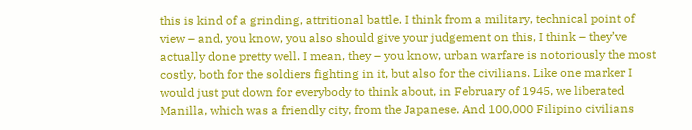this is kind of a grinding, attritional battle. I think from a military, technical point of view – and, you know, you also should give your judgement on this, I think – they’ve actually done pretty well. I mean, they – you know, urban warfare is notoriously the most costly, both for the soldiers fighting in it, but also for the civilians. Like one marker I would just put down for everybody to think about, in February of 1945, we liberated Manilla, which was a friendly city, from the Japanese. And 100,000 Filipino civilians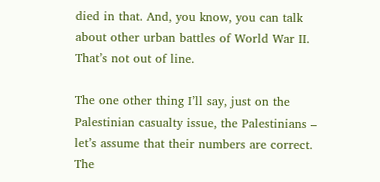died in that. And, you know, you can talk about other urban battles of World War II. That’s not out of line.

The one other thing I’ll say, just on the Palestinian casualty issue, the Palestinians – let’s assume that their numbers are correct. The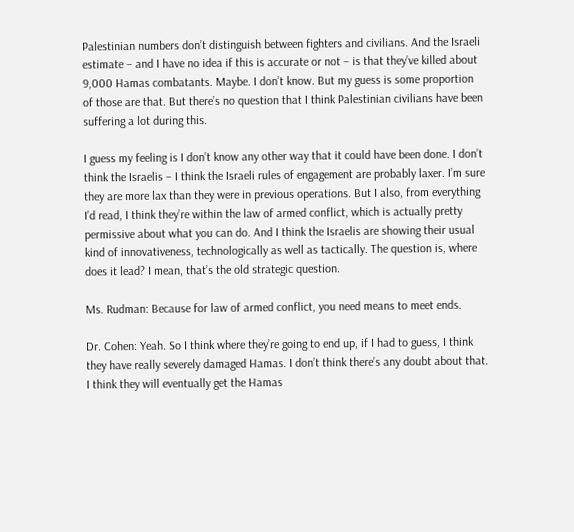Palestinian numbers don’t distinguish between fighters and civilians. And the Israeli estimate – and I have no idea if this is accurate or not – is that they’ve killed about 9,000 Hamas combatants. Maybe. I don’t know. But my guess is some proportion of those are that. But there’s no question that I think Palestinian civilians have been suffering a lot during this.

I guess my feeling is I don’t know any other way that it could have been done. I don’t think the Israelis – I think the Israeli rules of engagement are probably laxer. I’m sure they are more lax than they were in previous operations. But I also, from everything I’d read, I think they’re within the law of armed conflict, which is actually pretty permissive about what you can do. And I think the Israelis are showing their usual kind of innovativeness, technologically as well as tactically. The question is, where does it lead? I mean, that’s the old strategic question.

Ms. Rudman: Because for law of armed conflict, you need means to meet ends.

Dr. Cohen: Yeah. So I think where they’re going to end up, if I had to guess, I think they have really severely damaged Hamas. I don’t think there’s any doubt about that. I think they will eventually get the Hamas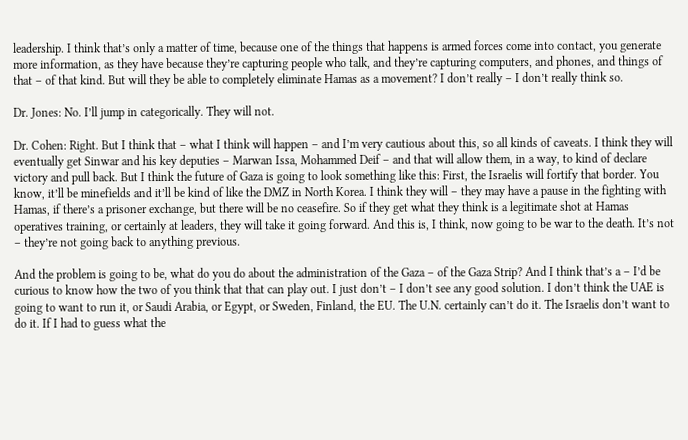leadership. I think that’s only a matter of time, because one of the things that happens is armed forces come into contact, you generate more information, as they have because they’re capturing people who talk, and they’re capturing computers, and phones, and things of that – of that kind. But will they be able to completely eliminate Hamas as a movement? I don’t really – I don’t really think so.

Dr. Jones: No. I’ll jump in categorically. They will not.

Dr. Cohen: Right. But I think that – what I think will happen – and I’m very cautious about this, so all kinds of caveats. I think they will eventually get Sinwar and his key deputies – Marwan Issa, Mohammed Deif – and that will allow them, in a way, to kind of declare victory and pull back. But I think the future of Gaza is going to look something like this: First, the Israelis will fortify that border. You know, it’ll be minefields and it’ll be kind of like the DMZ in North Korea. I think they will – they may have a pause in the fighting with Hamas, if there’s a prisoner exchange, but there will be no ceasefire. So if they get what they think is a legitimate shot at Hamas operatives training, or certainly at leaders, they will take it going forward. And this is, I think, now going to be war to the death. It’s not – they’re not going back to anything previous.

And the problem is going to be, what do you do about the administration of the Gaza – of the Gaza Strip? And I think that’s a – I’d be curious to know how the two of you think that that can play out. I just don’t – I don’t see any good solution. I don’t think the UAE is going to want to run it, or Saudi Arabia, or Egypt, or Sweden, Finland, the EU. The U.N. certainly can’t do it. The Israelis don’t want to do it. If I had to guess what the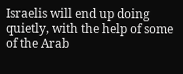Israelis will end up doing quietly, with the help of some of the Arab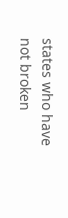states who have not broken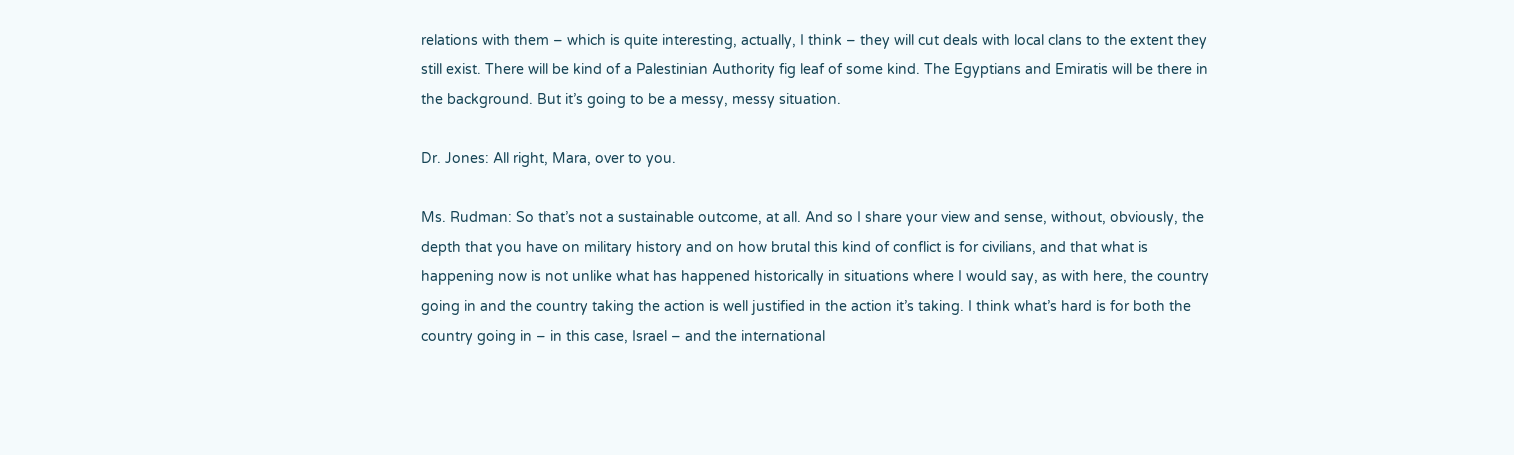relations with them – which is quite interesting, actually, I think – they will cut deals with local clans to the extent they still exist. There will be kind of a Palestinian Authority fig leaf of some kind. The Egyptians and Emiratis will be there in the background. But it’s going to be a messy, messy situation.

Dr. Jones: All right, Mara, over to you.

Ms. Rudman: So that’s not a sustainable outcome, at all. And so I share your view and sense, without, obviously, the depth that you have on military history and on how brutal this kind of conflict is for civilians, and that what is happening now is not unlike what has happened historically in situations where I would say, as with here, the country going in and the country taking the action is well justified in the action it’s taking. I think what’s hard is for both the country going in – in this case, Israel – and the international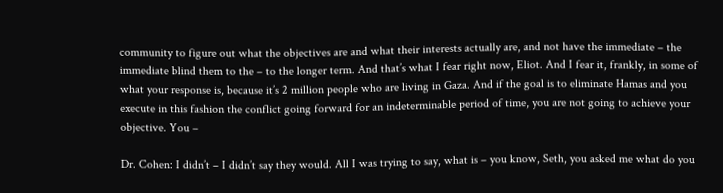community to figure out what the objectives are and what their interests actually are, and not have the immediate – the immediate blind them to the – to the longer term. And that’s what I fear right now, Eliot. And I fear it, frankly, in some of what your response is, because it’s 2 million people who are living in Gaza. And if the goal is to eliminate Hamas and you execute in this fashion the conflict going forward for an indeterminable period of time, you are not going to achieve your objective. You –

Dr. Cohen: I didn’t – I didn’t say they would. All I was trying to say, what is – you know, Seth, you asked me what do you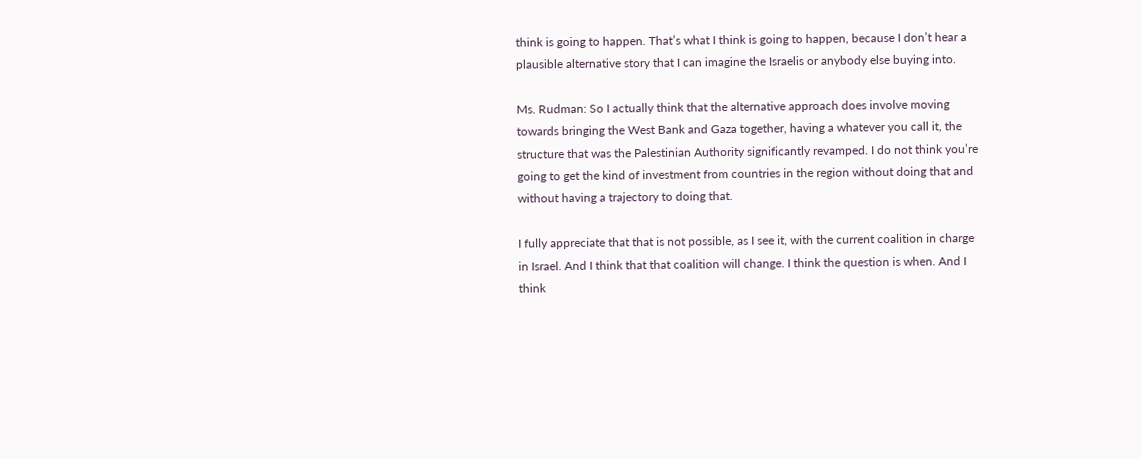think is going to happen. That’s what I think is going to happen, because I don’t hear a plausible alternative story that I can imagine the Israelis or anybody else buying into.

Ms. Rudman: So I actually think that the alternative approach does involve moving towards bringing the West Bank and Gaza together, having a whatever you call it, the structure that was the Palestinian Authority significantly revamped. I do not think you’re going to get the kind of investment from countries in the region without doing that and without having a trajectory to doing that.

I fully appreciate that that is not possible, as I see it, with the current coalition in charge in Israel. And I think that that coalition will change. I think the question is when. And I think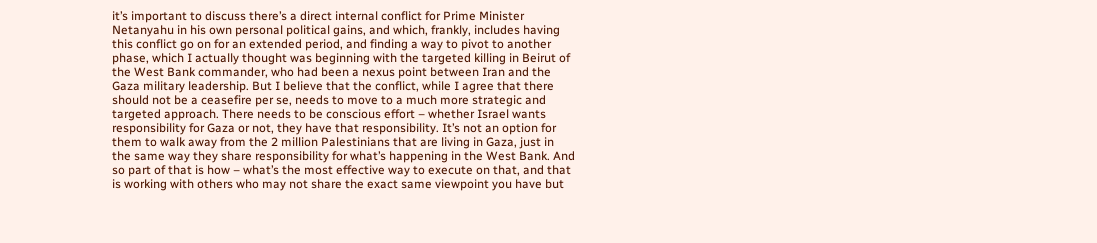it’s important to discuss there’s a direct internal conflict for Prime Minister Netanyahu in his own personal political gains, and which, frankly, includes having this conflict go on for an extended period, and finding a way to pivot to another phase, which I actually thought was beginning with the targeted killing in Beirut of the West Bank commander, who had been a nexus point between Iran and the Gaza military leadership. But I believe that the conflict, while I agree that there should not be a ceasefire per se, needs to move to a much more strategic and targeted approach. There needs to be conscious effort – whether Israel wants responsibility for Gaza or not, they have that responsibility. It’s not an option for them to walk away from the 2 million Palestinians that are living in Gaza, just in the same way they share responsibility for what’s happening in the West Bank. And so part of that is how – what’s the most effective way to execute on that, and that is working with others who may not share the exact same viewpoint you have but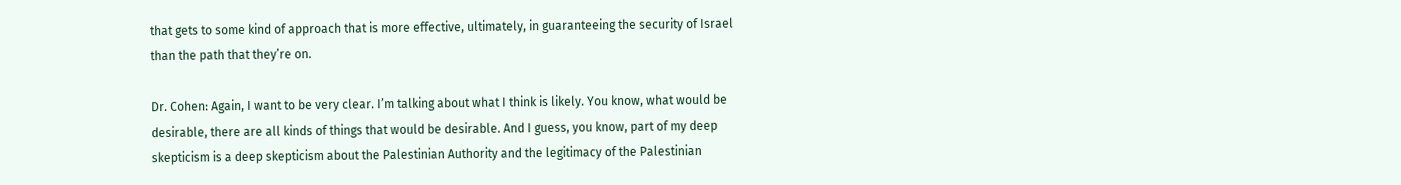that gets to some kind of approach that is more effective, ultimately, in guaranteeing the security of Israel than the path that they’re on.

Dr. Cohen: Again, I want to be very clear. I’m talking about what I think is likely. You know, what would be desirable, there are all kinds of things that would be desirable. And I guess, you know, part of my deep skepticism is a deep skepticism about the Palestinian Authority and the legitimacy of the Palestinian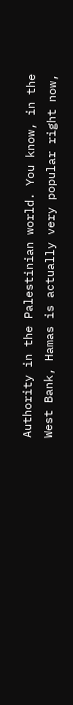Authority in the Palestinian world. You know, in the West Bank, Hamas is actually very popular right now,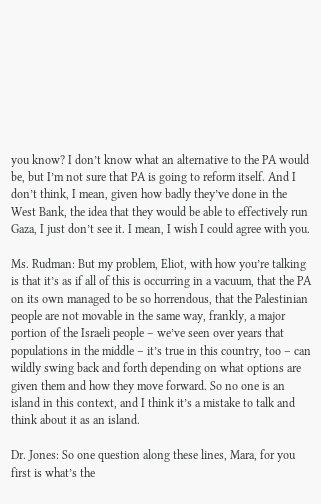you know? I don’t know what an alternative to the PA would be, but I’m not sure that PA is going to reform itself. And I don’t think, I mean, given how badly they’ve done in the West Bank, the idea that they would be able to effectively run Gaza, I just don’t see it. I mean, I wish I could agree with you.

Ms. Rudman: But my problem, Eliot, with how you’re talking is that it’s as if all of this is occurring in a vacuum, that the PA on its own managed to be so horrendous, that the Palestinian people are not movable in the same way, frankly, a major portion of the Israeli people – we’ve seen over years that populations in the middle – it’s true in this country, too – can wildly swing back and forth depending on what options are given them and how they move forward. So no one is an island in this context, and I think it’s a mistake to talk and think about it as an island.

Dr. Jones: So one question along these lines, Mara, for you first is what’s the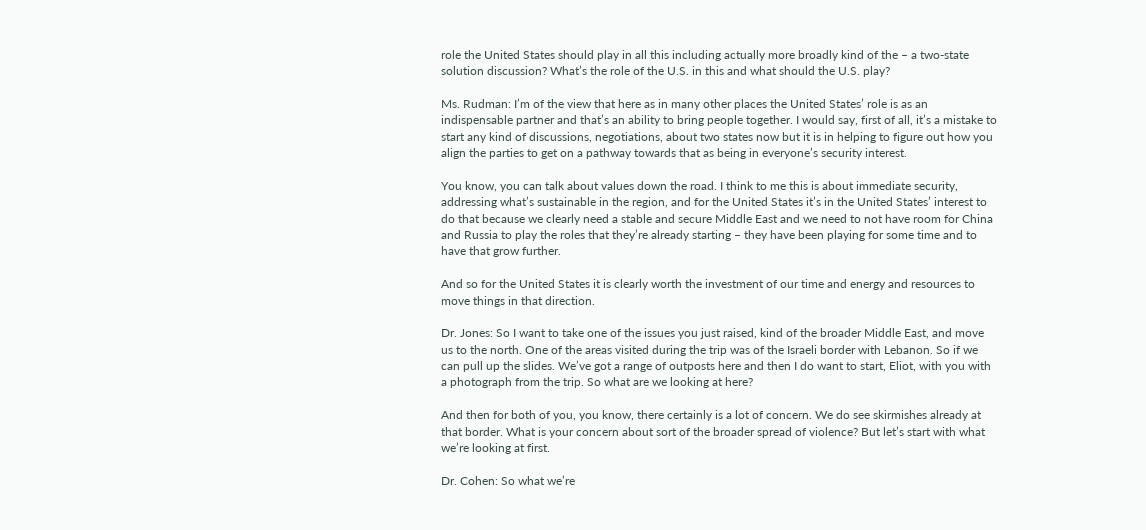role the United States should play in all this including actually more broadly kind of the – a two-state solution discussion? What’s the role of the U.S. in this and what should the U.S. play?

Ms. Rudman: I’m of the view that here as in many other places the United States’ role is as an indispensable partner and that’s an ability to bring people together. I would say, first of all, it’s a mistake to start any kind of discussions, negotiations, about two states now but it is in helping to figure out how you align the parties to get on a pathway towards that as being in everyone’s security interest.

You know, you can talk about values down the road. I think to me this is about immediate security, addressing what’s sustainable in the region, and for the United States it’s in the United States’ interest to do that because we clearly need a stable and secure Middle East and we need to not have room for China and Russia to play the roles that they’re already starting – they have been playing for some time and to have that grow further.

And so for the United States it is clearly worth the investment of our time and energy and resources to move things in that direction.

Dr. Jones: So I want to take one of the issues you just raised, kind of the broader Middle East, and move us to the north. One of the areas visited during the trip was of the Israeli border with Lebanon. So if we can pull up the slides. We’ve got a range of outposts here and then I do want to start, Eliot, with you with a photograph from the trip. So what are we looking at here?

And then for both of you, you know, there certainly is a lot of concern. We do see skirmishes already at that border. What is your concern about sort of the broader spread of violence? But let’s start with what we’re looking at first.

Dr. Cohen: So what we’re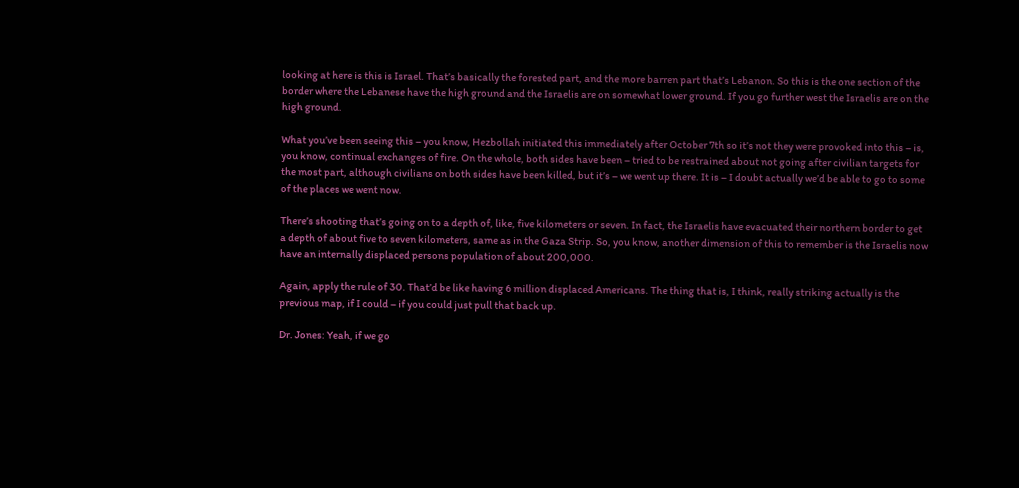looking at here is this is Israel. That’s basically the forested part, and the more barren part that’s Lebanon. So this is the one section of the border where the Lebanese have the high ground and the Israelis are on somewhat lower ground. If you go further west the Israelis are on the high ground.

What you’ve been seeing this – you know, Hezbollah initiated this immediately after October 7th so it’s not they were provoked into this – is, you know, continual exchanges of fire. On the whole, both sides have been – tried to be restrained about not going after civilian targets for the most part, although civilians on both sides have been killed, but it’s – we went up there. It is – I doubt actually we’d be able to go to some of the places we went now.

There’s shooting that’s going on to a depth of, like, five kilometers or seven. In fact, the Israelis have evacuated their northern border to get a depth of about five to seven kilometers, same as in the Gaza Strip. So, you know, another dimension of this to remember is the Israelis now have an internally displaced persons population of about 200,000.

Again, apply the rule of 30. That’d be like having 6 million displaced Americans. The thing that is, I think, really striking actually is the previous map, if I could – if you could just pull that back up.

Dr. Jones: Yeah, if we go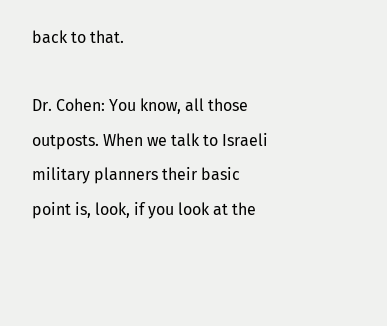back to that.

Dr. Cohen: You know, all those outposts. When we talk to Israeli military planners their basic point is, look, if you look at the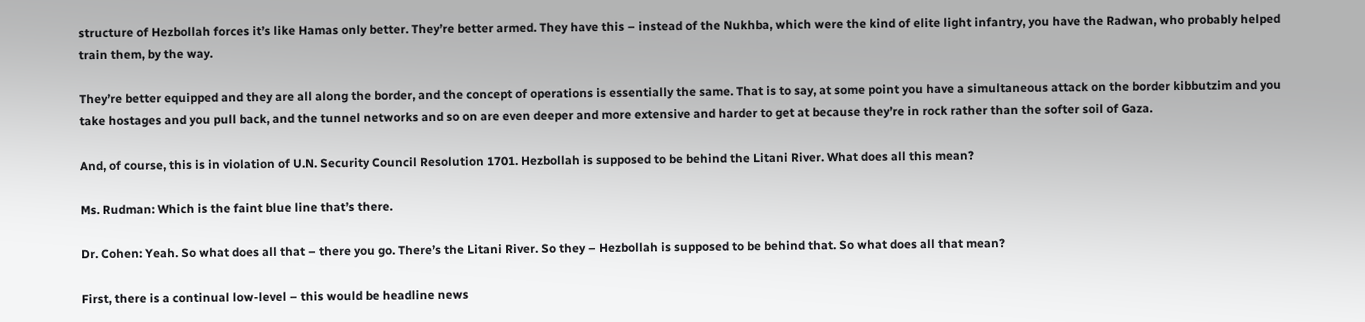structure of Hezbollah forces it’s like Hamas only better. They’re better armed. They have this – instead of the Nukhba, which were the kind of elite light infantry, you have the Radwan, who probably helped train them, by the way.

They’re better equipped and they are all along the border, and the concept of operations is essentially the same. That is to say, at some point you have a simultaneous attack on the border kibbutzim and you take hostages and you pull back, and the tunnel networks and so on are even deeper and more extensive and harder to get at because they’re in rock rather than the softer soil of Gaza.

And, of course, this is in violation of U.N. Security Council Resolution 1701. Hezbollah is supposed to be behind the Litani River. What does all this mean?

Ms. Rudman: Which is the faint blue line that’s there.

Dr. Cohen: Yeah. So what does all that – there you go. There’s the Litani River. So they – Hezbollah is supposed to be behind that. So what does all that mean?

First, there is a continual low-level – this would be headline news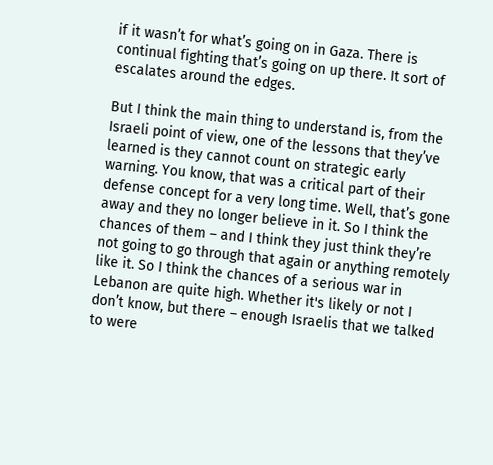if it wasn’t for what’s going on in Gaza. There is continual fighting that’s going on up there. It sort of escalates around the edges.

But I think the main thing to understand is, from the Israeli point of view, one of the lessons that they’ve learned is they cannot count on strategic early warning. You know, that was a critical part of their defense concept for a very long time. Well, that’s gone away and they no longer believe in it. So I think the chances of them – and I think they just think they’re not going to go through that again or anything remotely like it. So I think the chances of a serious war in Lebanon are quite high. Whether it's likely or not I don’t know, but there – enough Israelis that we talked to were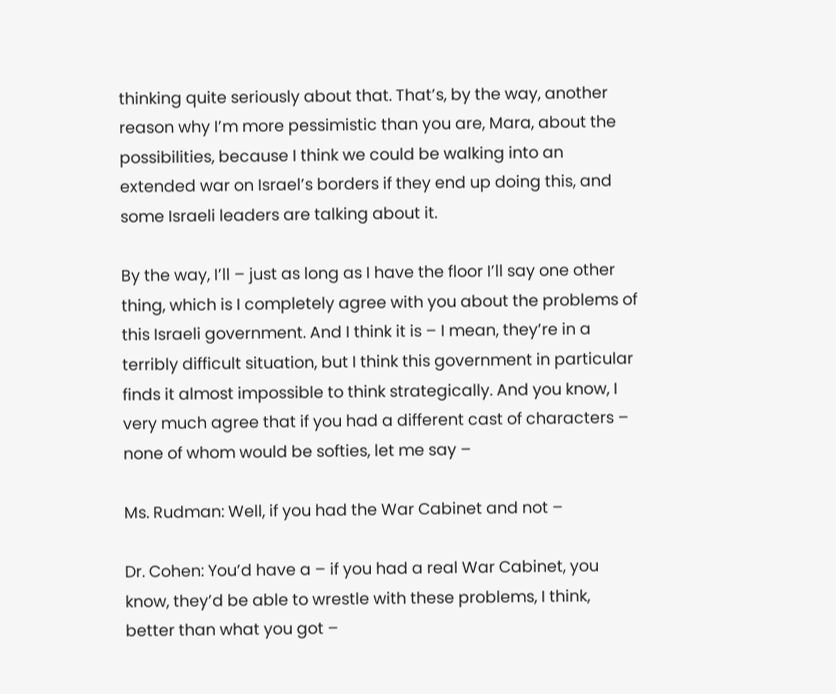thinking quite seriously about that. That’s, by the way, another reason why I’m more pessimistic than you are, Mara, about the possibilities, because I think we could be walking into an extended war on Israel’s borders if they end up doing this, and some Israeli leaders are talking about it.

By the way, I’ll – just as long as I have the floor I’ll say one other thing, which is I completely agree with you about the problems of this Israeli government. And I think it is – I mean, they’re in a terribly difficult situation, but I think this government in particular finds it almost impossible to think strategically. And you know, I very much agree that if you had a different cast of characters – none of whom would be softies, let me say –

Ms. Rudman: Well, if you had the War Cabinet and not –

Dr. Cohen: You’d have a – if you had a real War Cabinet, you know, they’d be able to wrestle with these problems, I think, better than what you got –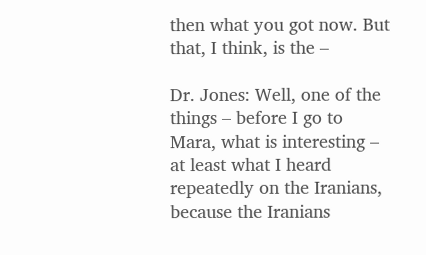then what you got now. But that, I think, is the –

Dr. Jones: Well, one of the things – before I go to Mara, what is interesting – at least what I heard repeatedly on the Iranians, because the Iranians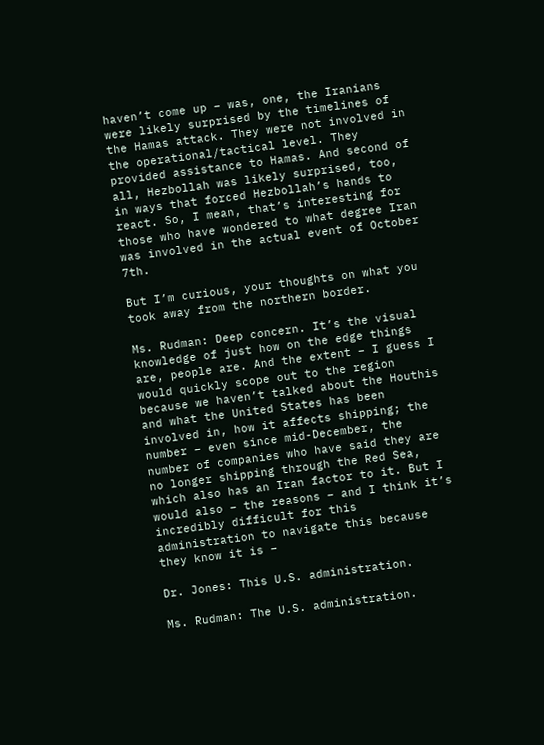haven’t come up – was, one, the Iranians were likely surprised by the timelines of the Hamas attack. They were not involved in the operational/tactical level. They provided assistance to Hamas. And second of all, Hezbollah was likely surprised, too, in ways that forced Hezbollah’s hands to react. So, I mean, that’s interesting for those who have wondered to what degree Iran was involved in the actual event of October 7th.

But I’m curious, your thoughts on what you took away from the northern border.

Ms. Rudman: Deep concern. It’s the visual knowledge of just how on the edge things are, people are. And the extent – I guess I would quickly scope out to the region because we haven’t talked about the Houthis and what the United States has been involved in, how it affects shipping; the number – even since mid-December, the number of companies who have said they are no longer shipping through the Red Sea, which also has an Iran factor to it. But I would also – the reasons – and I think it’s incredibly difficult for this administration to navigate this because they know it is –

Dr. Jones: This U.S. administration.

Ms. Rudman: The U.S. administration.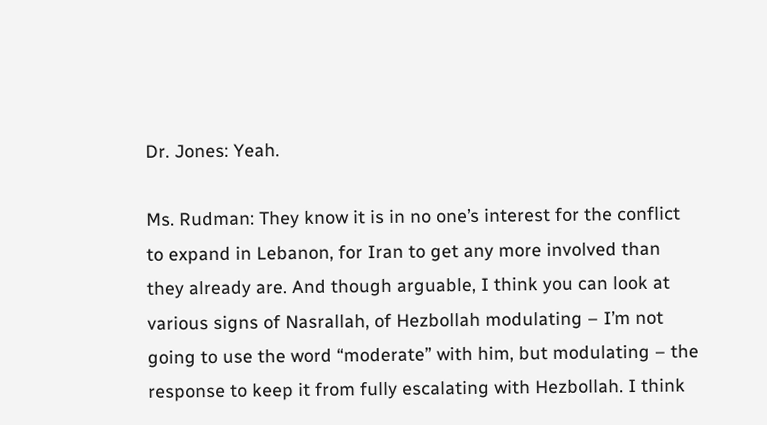Dr. Jones: Yeah.

Ms. Rudman: They know it is in no one’s interest for the conflict to expand in Lebanon, for Iran to get any more involved than they already are. And though arguable, I think you can look at various signs of Nasrallah, of Hezbollah modulating – I’m not going to use the word “moderate” with him, but modulating – the response to keep it from fully escalating with Hezbollah. I think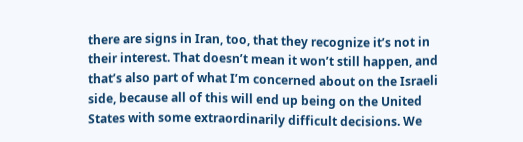there are signs in Iran, too, that they recognize it’s not in their interest. That doesn’t mean it won’t still happen, and that’s also part of what I’m concerned about on the Israeli side, because all of this will end up being on the United States with some extraordinarily difficult decisions. We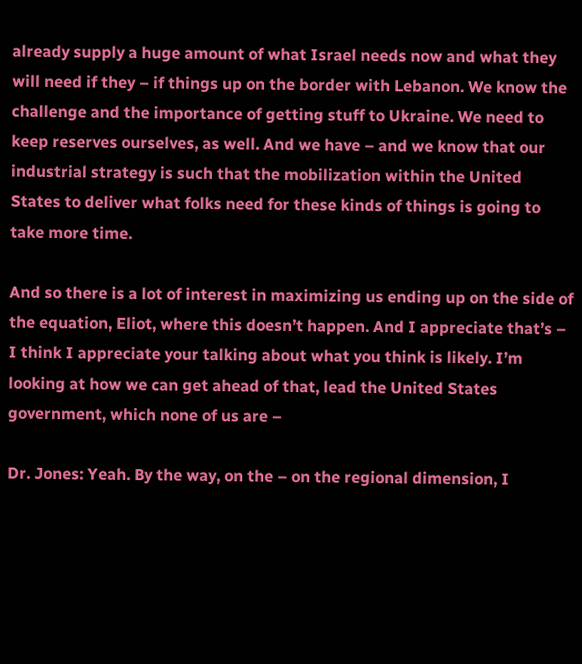already supply a huge amount of what Israel needs now and what they will need if they – if things up on the border with Lebanon. We know the challenge and the importance of getting stuff to Ukraine. We need to keep reserves ourselves, as well. And we have – and we know that our industrial strategy is such that the mobilization within the United States to deliver what folks need for these kinds of things is going to take more time.

And so there is a lot of interest in maximizing us ending up on the side of the equation, Eliot, where this doesn’t happen. And I appreciate that’s – I think I appreciate your talking about what you think is likely. I’m looking at how we can get ahead of that, lead the United States government, which none of us are –

Dr. Jones: Yeah. By the way, on the – on the regional dimension, I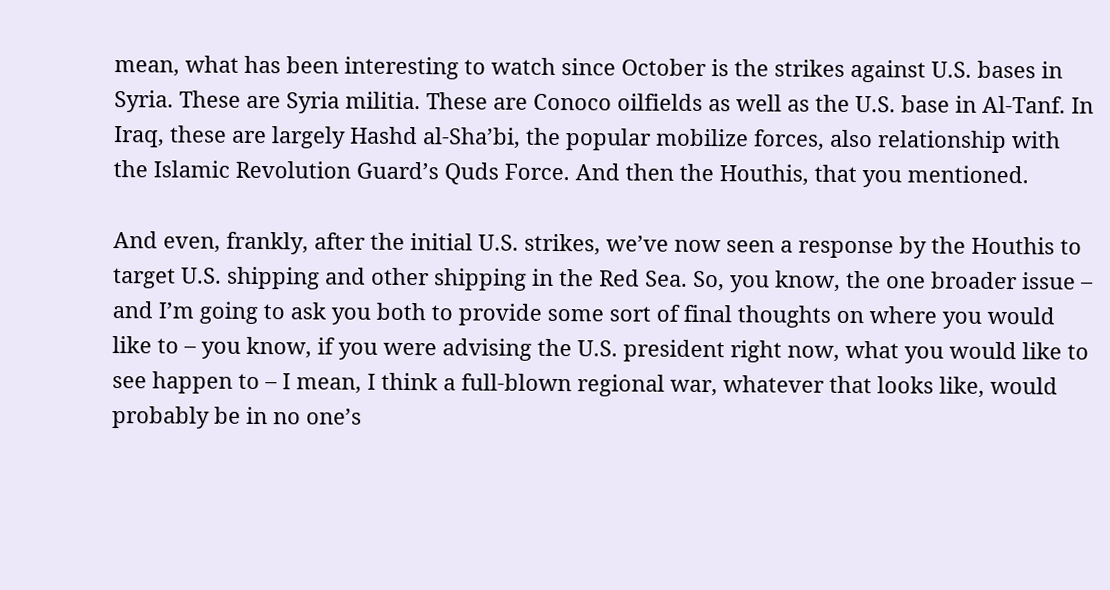mean, what has been interesting to watch since October is the strikes against U.S. bases in Syria. These are Syria militia. These are Conoco oilfields as well as the U.S. base in Al-Tanf. In Iraq, these are largely Hashd al-Sha’bi, the popular mobilize forces, also relationship with the Islamic Revolution Guard’s Quds Force. And then the Houthis, that you mentioned.

And even, frankly, after the initial U.S. strikes, we’ve now seen a response by the Houthis to target U.S. shipping and other shipping in the Red Sea. So, you know, the one broader issue – and I’m going to ask you both to provide some sort of final thoughts on where you would like to – you know, if you were advising the U.S. president right now, what you would like to see happen to – I mean, I think a full-blown regional war, whatever that looks like, would probably be in no one’s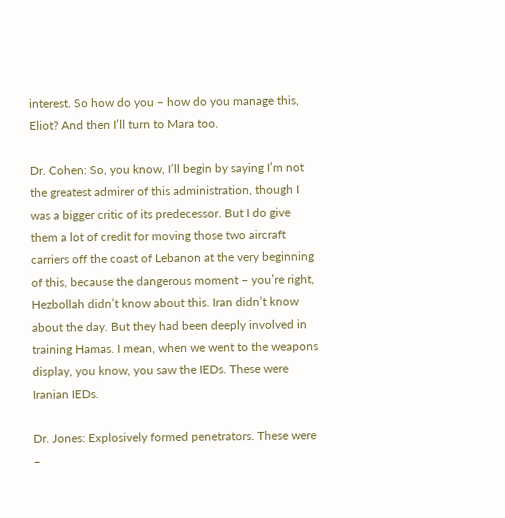interest. So how do you – how do you manage this, Eliot? And then I’ll turn to Mara too.

Dr. Cohen: So, you know, I’ll begin by saying I’m not the greatest admirer of this administration, though I was a bigger critic of its predecessor. But I do give them a lot of credit for moving those two aircraft carriers off the coast of Lebanon at the very beginning of this, because the dangerous moment – you’re right, Hezbollah didn’t know about this. Iran didn’t know about the day. But they had been deeply involved in training Hamas. I mean, when we went to the weapons display, you know, you saw the IEDs. These were Iranian IEDs.

Dr. Jones: Explosively formed penetrators. These were –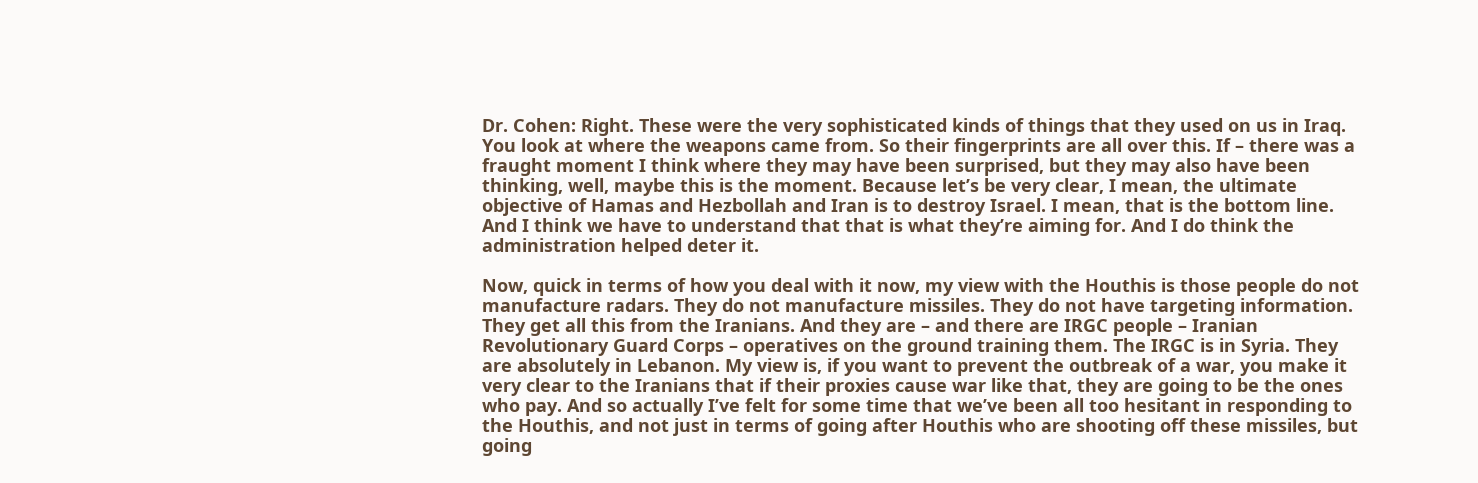Dr. Cohen: Right. These were the very sophisticated kinds of things that they used on us in Iraq. You look at where the weapons came from. So their fingerprints are all over this. If – there was a fraught moment I think where they may have been surprised, but they may also have been thinking, well, maybe this is the moment. Because let’s be very clear, I mean, the ultimate objective of Hamas and Hezbollah and Iran is to destroy Israel. I mean, that is the bottom line. And I think we have to understand that that is what they’re aiming for. And I do think the administration helped deter it.

Now, quick in terms of how you deal with it now, my view with the Houthis is those people do not manufacture radars. They do not manufacture missiles. They do not have targeting information. They get all this from the Iranians. And they are – and there are IRGC people – Iranian Revolutionary Guard Corps – operatives on the ground training them. The IRGC is in Syria. They are absolutely in Lebanon. My view is, if you want to prevent the outbreak of a war, you make it very clear to the Iranians that if their proxies cause war like that, they are going to be the ones who pay. And so actually I’ve felt for some time that we’ve been all too hesitant in responding to the Houthis, and not just in terms of going after Houthis who are shooting off these missiles, but going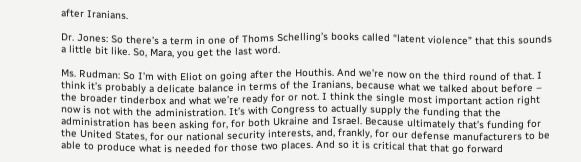after Iranians.

Dr. Jones: So there’s a term in one of Thoms Schelling’s books called “latent violence” that this sounds a little bit like. So, Mara, you get the last word.

Ms. Rudman: So I’m with Eliot on going after the Houthis. And we’re now on the third round of that. I think it’s probably a delicate balance in terms of the Iranians, because what we talked about before – the broader tinderbox and what we’re ready for or not. I think the single most important action right now is not with the administration. It’s with Congress to actually supply the funding that the administration has been asking for, for both Ukraine and Israel. Because ultimately that’s funding for the United States, for our national security interests, and, frankly, for our defense manufacturers to be able to produce what is needed for those two places. And so it is critical that that go forward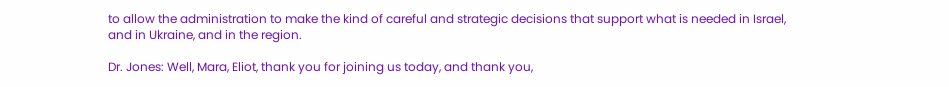to allow the administration to make the kind of careful and strategic decisions that support what is needed in Israel, and in Ukraine, and in the region.

Dr. Jones: Well, Mara, Eliot, thank you for joining us today, and thank you,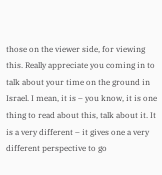those on the viewer side, for viewing this. Really appreciate you coming in to talk about your time on the ground in Israel. I mean, it is – you know, it is one thing to read about this, talk about it. It is a very different – it gives one a very different perspective to go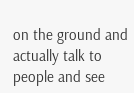on the ground and actually talk to people and see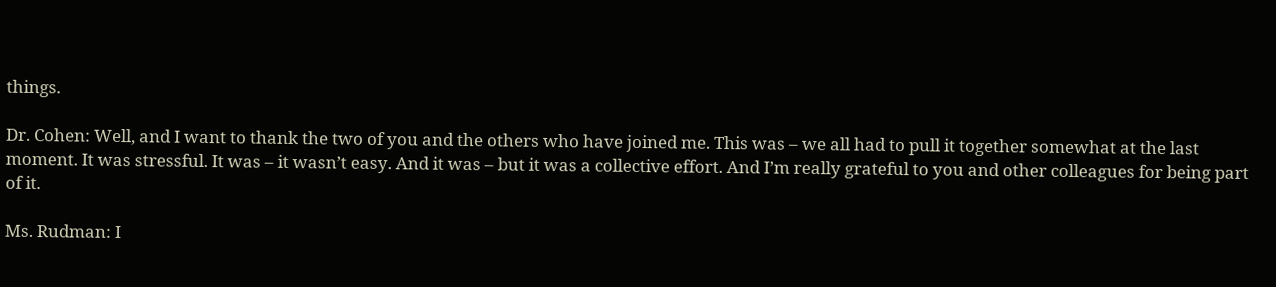things.

Dr. Cohen: Well, and I want to thank the two of you and the others who have joined me. This was – we all had to pull it together somewhat at the last moment. It was stressful. It was – it wasn’t easy. And it was – but it was a collective effort. And I’m really grateful to you and other colleagues for being part of it.

Ms. Rudman: I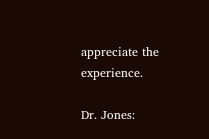appreciate the experience.

Dr. Jones: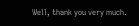Well, thank you very much.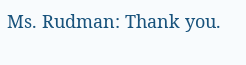Ms. Rudman: Thank you.